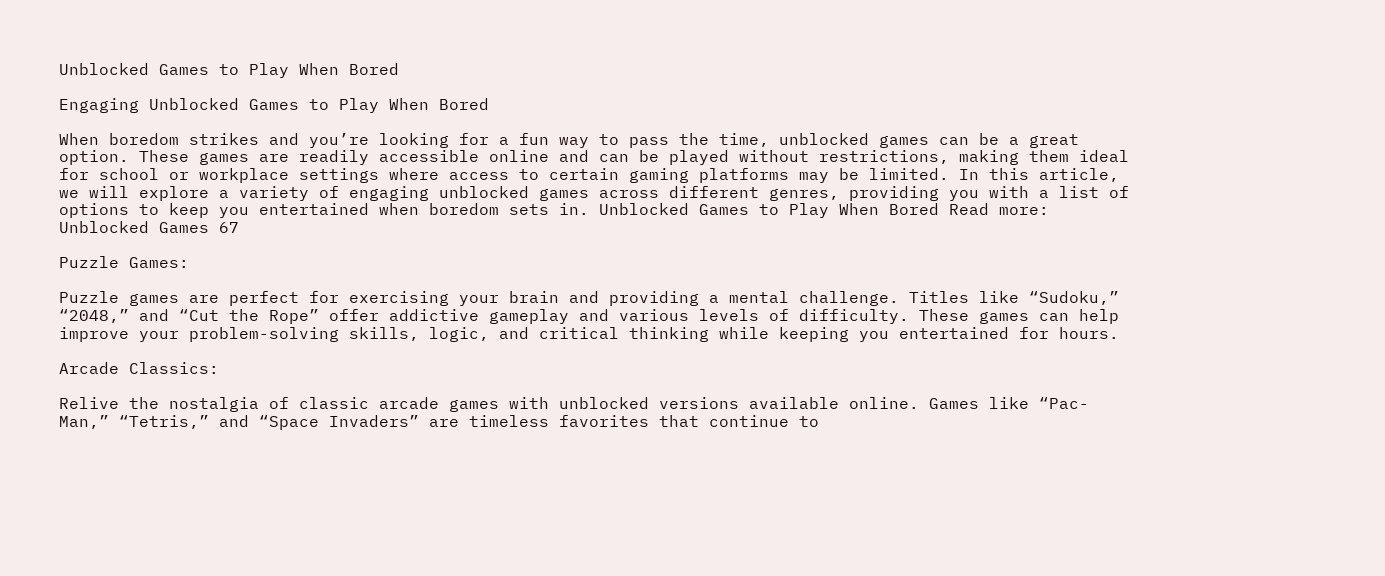Unblocked Games to Play When Bored

Engaging Unblocked Games to Play When Bored

When boredom strikes and you’re looking for a fun way to pass the time, unblocked games can be a great option. These games are readily accessible online and can be played without restrictions, making them ideal for school or workplace settings where access to certain gaming platforms may be limited. In this article, we will explore a variety of engaging unblocked games across different genres, providing you with a list of options to keep you entertained when boredom sets in. Unblocked Games to Play When Bored Read more: Unblocked Games 67

Puzzle Games:

Puzzle games are perfect for exercising your brain and providing a mental challenge. Titles like “Sudoku,” “2048,” and “Cut the Rope” offer addictive gameplay and various levels of difficulty. These games can help improve your problem-solving skills, logic, and critical thinking while keeping you entertained for hours.

Arcade Classics:

Relive the nostalgia of classic arcade games with unblocked versions available online. Games like “Pac-Man,” “Tetris,” and “Space Invaders” are timeless favorites that continue to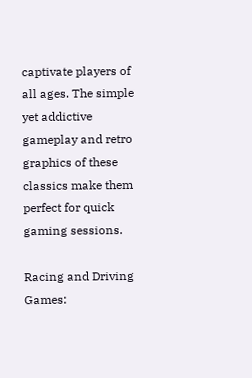captivate players of all ages. The simple yet addictive gameplay and retro graphics of these classics make them perfect for quick gaming sessions.

Racing and Driving Games: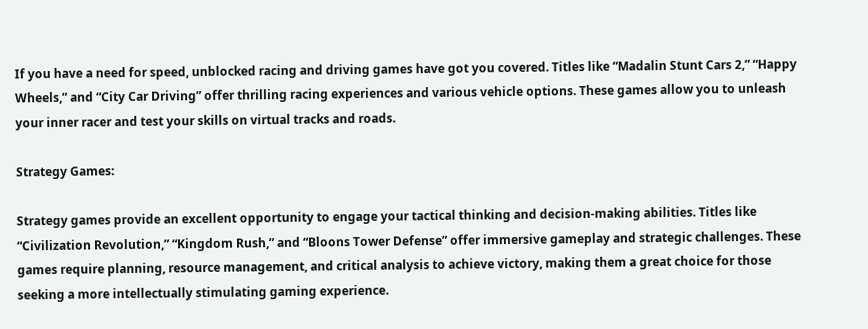If you have a need for speed, unblocked racing and driving games have got you covered. Titles like “Madalin Stunt Cars 2,” “Happy Wheels,” and “City Car Driving” offer thrilling racing experiences and various vehicle options. These games allow you to unleash your inner racer and test your skills on virtual tracks and roads.

Strategy Games:

Strategy games provide an excellent opportunity to engage your tactical thinking and decision-making abilities. Titles like “Civilization Revolution,” “Kingdom Rush,” and “Bloons Tower Defense” offer immersive gameplay and strategic challenges. These games require planning, resource management, and critical analysis to achieve victory, making them a great choice for those seeking a more intellectually stimulating gaming experience.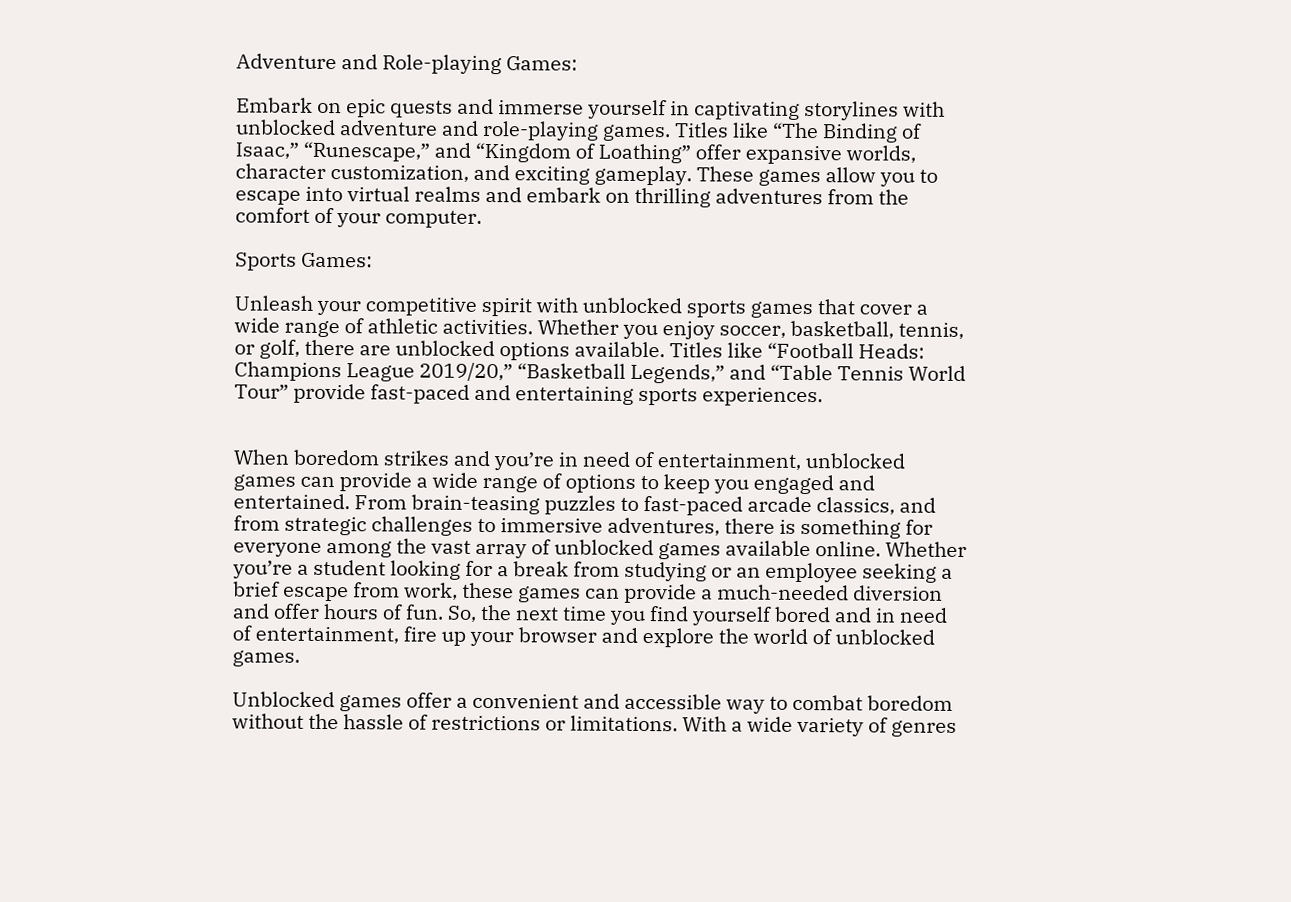Adventure and Role-playing Games:

Embark on epic quests and immerse yourself in captivating storylines with unblocked adventure and role-playing games. Titles like “The Binding of Isaac,” “Runescape,” and “Kingdom of Loathing” offer expansive worlds, character customization, and exciting gameplay. These games allow you to escape into virtual realms and embark on thrilling adventures from the comfort of your computer.

Sports Games:

Unleash your competitive spirit with unblocked sports games that cover a wide range of athletic activities. Whether you enjoy soccer, basketball, tennis, or golf, there are unblocked options available. Titles like “Football Heads: Champions League 2019/20,” “Basketball Legends,” and “Table Tennis World Tour” provide fast-paced and entertaining sports experiences.


When boredom strikes and you’re in need of entertainment, unblocked games can provide a wide range of options to keep you engaged and entertained. From brain-teasing puzzles to fast-paced arcade classics, and from strategic challenges to immersive adventures, there is something for everyone among the vast array of unblocked games available online. Whether you’re a student looking for a break from studying or an employee seeking a brief escape from work, these games can provide a much-needed diversion and offer hours of fun. So, the next time you find yourself bored and in need of entertainment, fire up your browser and explore the world of unblocked games.

Unblocked games offer a convenient and accessible way to combat boredom without the hassle of restrictions or limitations. With a wide variety of genres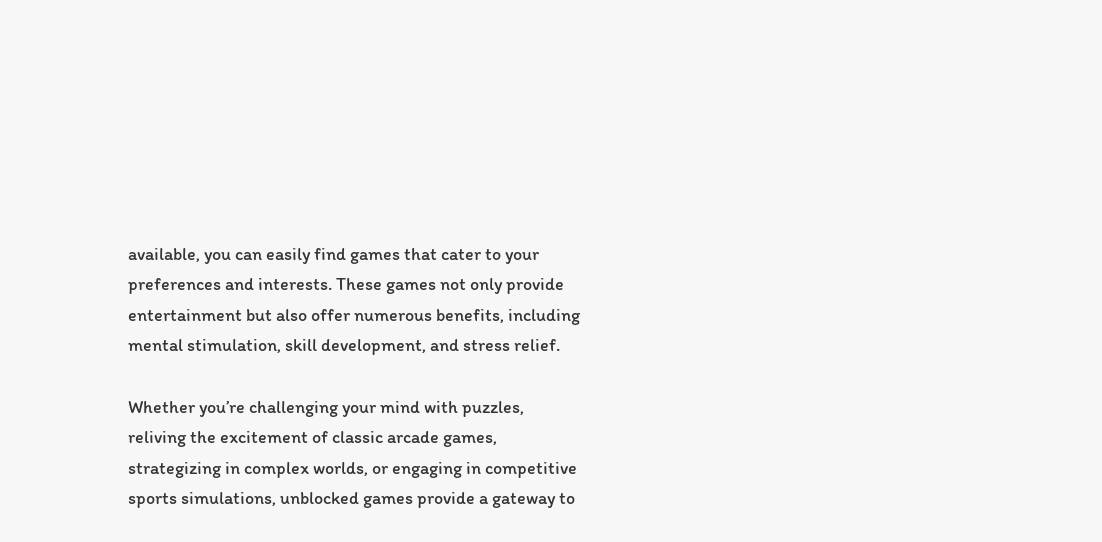available, you can easily find games that cater to your preferences and interests. These games not only provide entertainment but also offer numerous benefits, including mental stimulation, skill development, and stress relief.

Whether you’re challenging your mind with puzzles, reliving the excitement of classic arcade games, strategizing in complex worlds, or engaging in competitive sports simulations, unblocked games provide a gateway to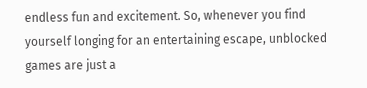endless fun and excitement. So, whenever you find yourself longing for an entertaining escape, unblocked games are just a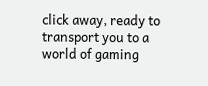click away, ready to transport you to a world of gaming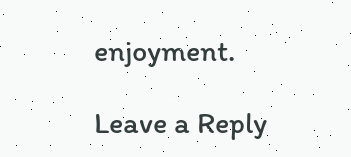enjoyment.

Leave a Reply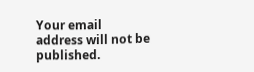Your email address will not be published.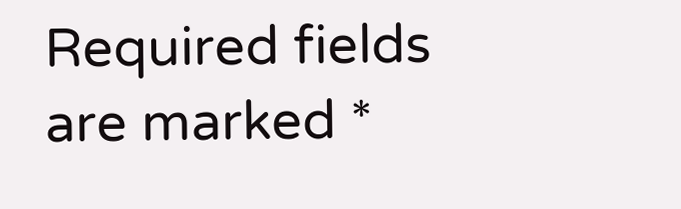Required fields are marked *